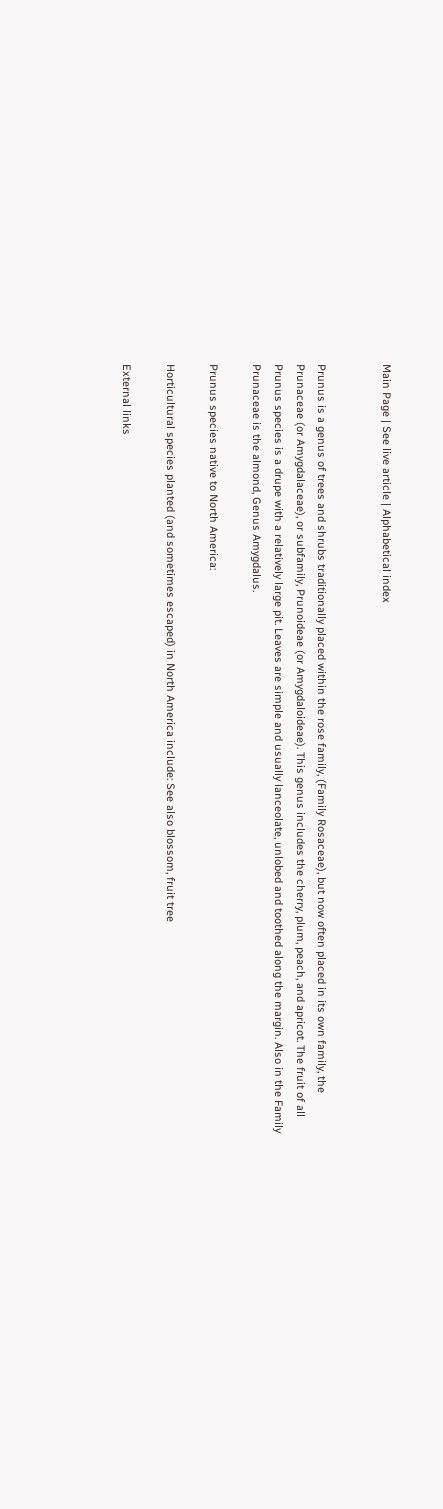Main Page | See live article | Alphabetical index


Prunus is a genus of trees and shrubs traditionally placed within the rose family, (Family Rosaceae), but now often placed in its own family, the Prunaceae (or Amygdalaceae), or subfamily, Prunoideae (or Amygdaloideae). This genus includes the cherry, plum, peach, and apricot. The fruit of all Prunus species is a drupe with a relatively large pit. Leaves are simple and usually lanceolate, unlobed and toothed along the margin. Also in the Family Prunaceae is the almond, Genus Amygdalus.

Prunus species native to North America:

Horticultural species planted (and sometimes escaped) in North America include: See also blossom, fruit tree

External links